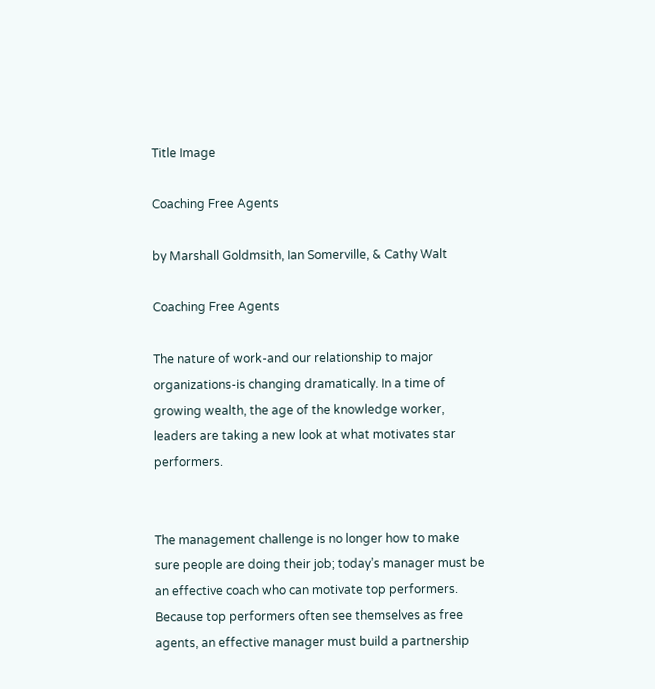Title Image

Coaching Free Agents

by Marshall Goldmsith, Ian Somerville, & Cathy Walt

Coaching Free Agents

The nature of work-and our relationship to major organizations-is changing dramatically. In a time of growing wealth, the age of the knowledge worker, leaders are taking a new look at what motivates star performers.


The management challenge is no longer how to make sure people are doing their job; today’s manager must be an effective coach who can motivate top performers. Because top performers often see themselves as free agents, an effective manager must build a partnership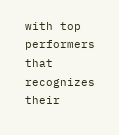with top performers that recognizes their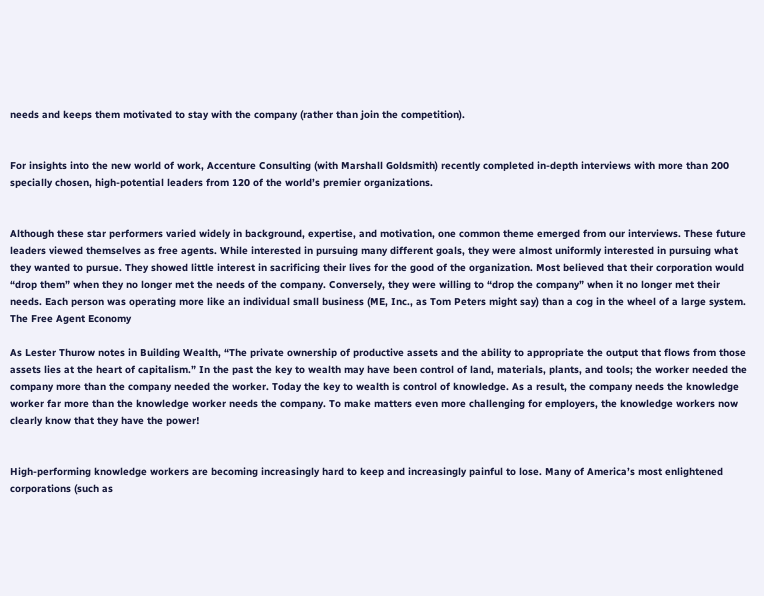needs and keeps them motivated to stay with the company (rather than join the competition).


For insights into the new world of work, Accenture Consulting (with Marshall Goldsmith) recently completed in-depth interviews with more than 200 specially chosen, high-potential leaders from 120 of the world’s premier organizations.


Although these star performers varied widely in background, expertise, and motivation, one common theme emerged from our interviews. These future leaders viewed themselves as free agents. While interested in pursuing many different goals, they were almost uniformly interested in pursuing what they wanted to pursue. They showed little interest in sacrificing their lives for the good of the organization. Most believed that their corporation would “drop them” when they no longer met the needs of the company. Conversely, they were willing to “drop the company” when it no longer met their needs. Each person was operating more like an individual small business (ME, Inc., as Tom Peters might say) than a cog in the wheel of a large system.
The Free Agent Economy

As Lester Thurow notes in Building Wealth, “The private ownership of productive assets and the ability to appropriate the output that flows from those assets lies at the heart of capitalism.” In the past the key to wealth may have been control of land, materials, plants, and tools; the worker needed the company more than the company needed the worker. Today the key to wealth is control of knowledge. As a result, the company needs the knowledge worker far more than the knowledge worker needs the company. To make matters even more challenging for employers, the knowledge workers now clearly know that they have the power!


High-performing knowledge workers are becoming increasingly hard to keep and increasingly painful to lose. Many of America’s most enlightened corporations (such as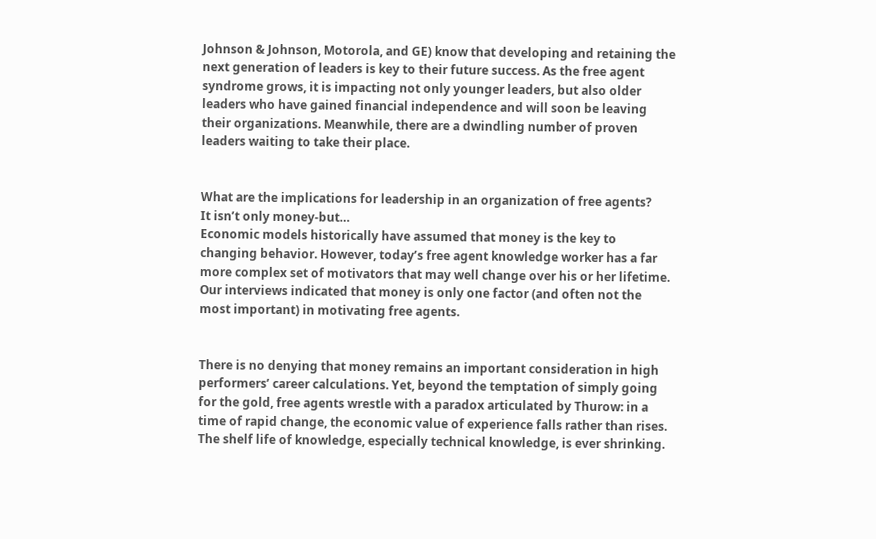Johnson & Johnson, Motorola, and GE) know that developing and retaining the next generation of leaders is key to their future success. As the free agent syndrome grows, it is impacting not only younger leaders, but also older leaders who have gained financial independence and will soon be leaving their organizations. Meanwhile, there are a dwindling number of proven leaders waiting to take their place.


What are the implications for leadership in an organization of free agents?
It isn’t only money-but…
Economic models historically have assumed that money is the key to changing behavior. However, today’s free agent knowledge worker has a far more complex set of motivators that may well change over his or her lifetime. Our interviews indicated that money is only one factor (and often not the most important) in motivating free agents.


There is no denying that money remains an important consideration in high performers’ career calculations. Yet, beyond the temptation of simply going for the gold, free agents wrestle with a paradox articulated by Thurow: in a time of rapid change, the economic value of experience falls rather than rises. The shelf life of knowledge, especially technical knowledge, is ever shrinking.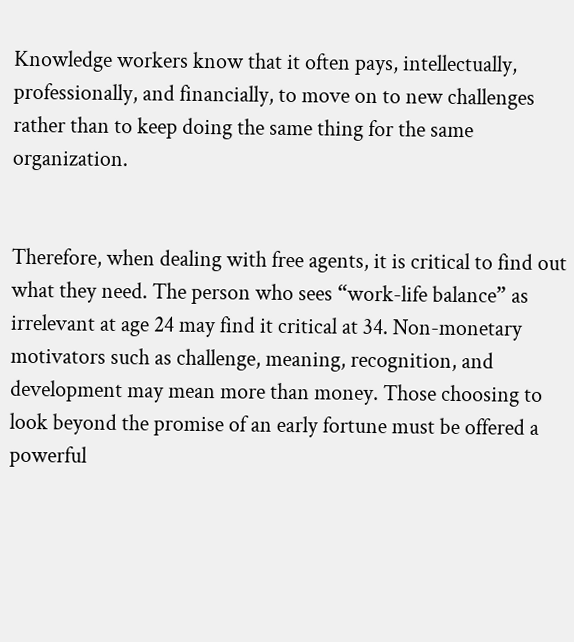Knowledge workers know that it often pays, intellectually, professionally, and financially, to move on to new challenges rather than to keep doing the same thing for the same organization.


Therefore, when dealing with free agents, it is critical to find out what they need. The person who sees “work-life balance” as irrelevant at age 24 may find it critical at 34. Non-monetary motivators such as challenge, meaning, recognition, and development may mean more than money. Those choosing to look beyond the promise of an early fortune must be offered a powerful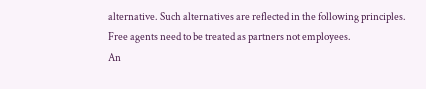alternative. Such alternatives are reflected in the following principles.
Free agents need to be treated as partners not employees.
An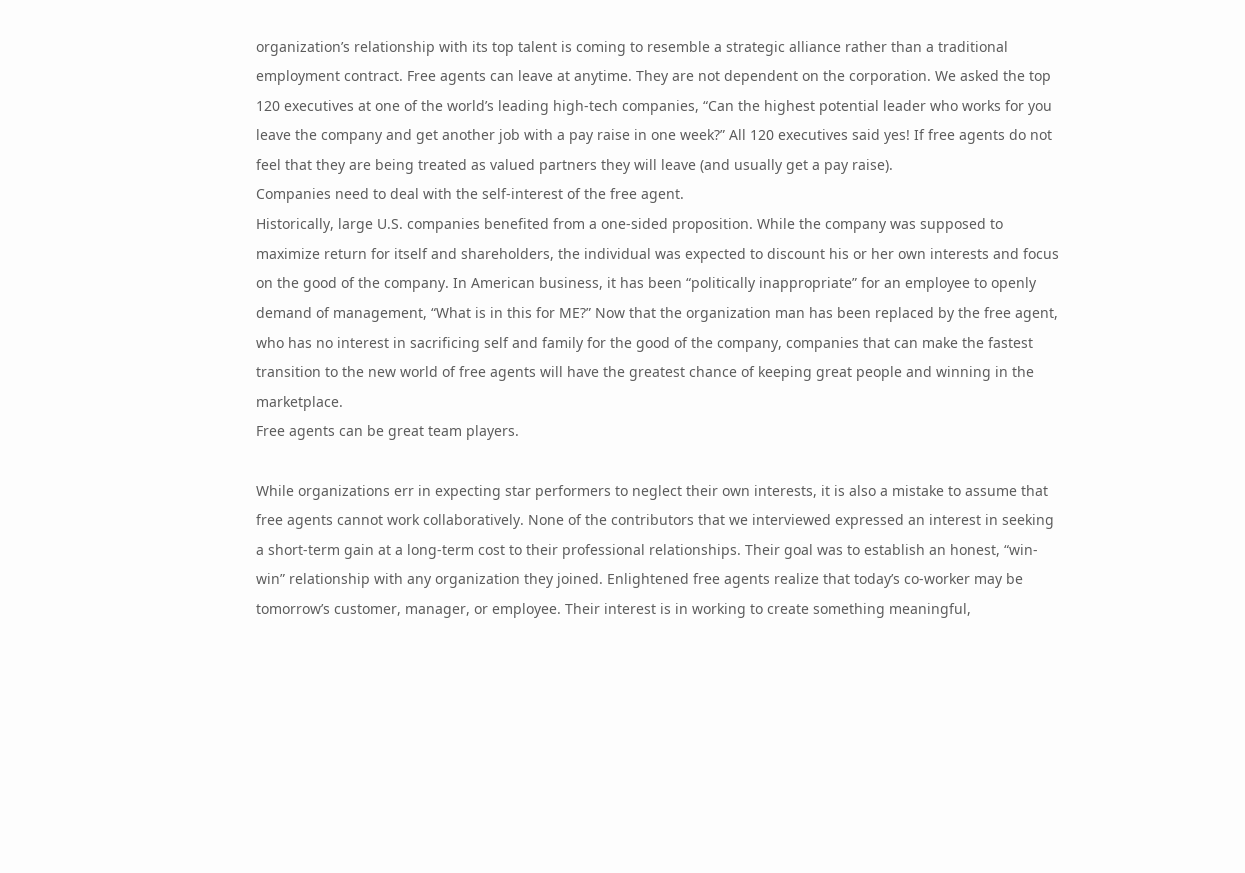organization’s relationship with its top talent is coming to resemble a strategic alliance rather than a traditional employment contract. Free agents can leave at anytime. They are not dependent on the corporation. We asked the top 120 executives at one of the world’s leading high-tech companies, “Can the highest potential leader who works for you leave the company and get another job with a pay raise in one week?” All 120 executives said yes! If free agents do not feel that they are being treated as valued partners they will leave (and usually get a pay raise).
Companies need to deal with the self-interest of the free agent.
Historically, large U.S. companies benefited from a one-sided proposition. While the company was supposed to maximize return for itself and shareholders, the individual was expected to discount his or her own interests and focus on the good of the company. In American business, it has been “politically inappropriate” for an employee to openly demand of management, “What is in this for ME?” Now that the organization man has been replaced by the free agent, who has no interest in sacrificing self and family for the good of the company, companies that can make the fastest transition to the new world of free agents will have the greatest chance of keeping great people and winning in the marketplace.
Free agents can be great team players.

While organizations err in expecting star performers to neglect their own interests, it is also a mistake to assume that free agents cannot work collaboratively. None of the contributors that we interviewed expressed an interest in seeking a short-term gain at a long-term cost to their professional relationships. Their goal was to establish an honest, “win-win” relationship with any organization they joined. Enlightened free agents realize that today’s co-worker may be tomorrow’s customer, manager, or employee. Their interest is in working to create something meaningful,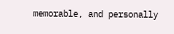memorable, and personally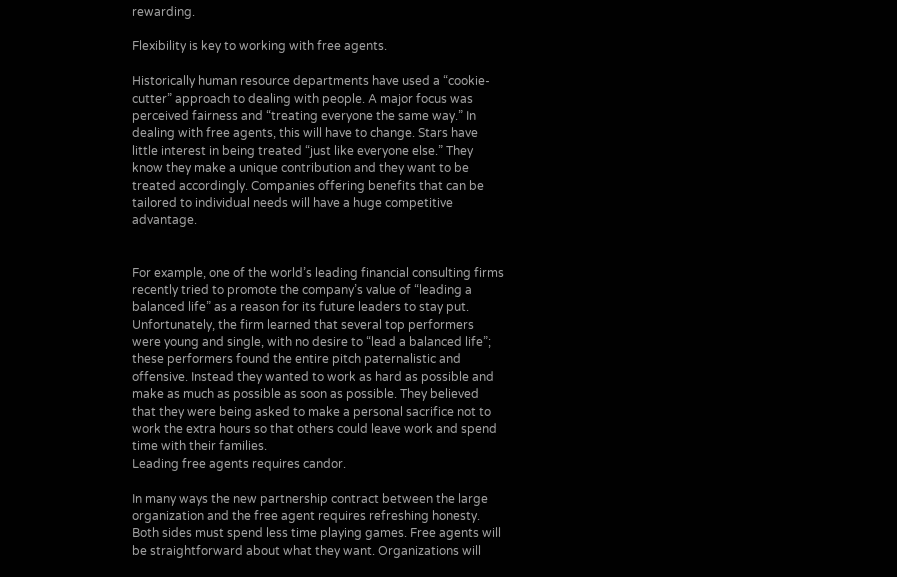rewarding.

Flexibility is key to working with free agents.

Historically human resource departments have used a “cookie-cutter” approach to dealing with people. A major focus was perceived fairness and “treating everyone the same way.” In dealing with free agents, this will have to change. Stars have little interest in being treated “just like everyone else.” They know they make a unique contribution and they want to be treated accordingly. Companies offering benefits that can be tailored to individual needs will have a huge competitive advantage.


For example, one of the world’s leading financial consulting firms recently tried to promote the company’s value of “leading a balanced life” as a reason for its future leaders to stay put. Unfortunately, the firm learned that several top performers were young and single, with no desire to “lead a balanced life”; these performers found the entire pitch paternalistic and offensive. Instead they wanted to work as hard as possible and make as much as possible as soon as possible. They believed that they were being asked to make a personal sacrifice not to work the extra hours so that others could leave work and spend time with their families.
Leading free agents requires candor.

In many ways the new partnership contract between the large organization and the free agent requires refreshing honesty. Both sides must spend less time playing games. Free agents will be straightforward about what they want. Organizations will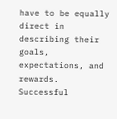have to be equally direct in describing their goals, expectations, and rewards. Successful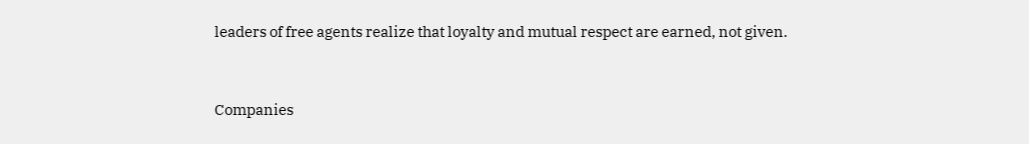leaders of free agents realize that loyalty and mutual respect are earned, not given.


Companies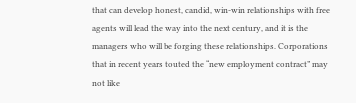that can develop honest, candid, win-win relationships with free agents will lead the way into the next century, and it is the managers who will be forging these relationships. Corporations that in recent years touted the “new employment contract” may not like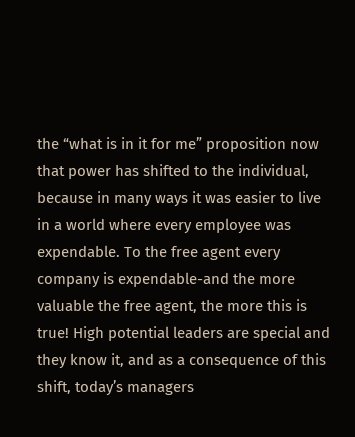the “what is in it for me” proposition now that power has shifted to the individual, because in many ways it was easier to live in a world where every employee was expendable. To the free agent every company is expendable-and the more valuable the free agent, the more this is true! High potential leaders are special and they know it, and as a consequence of this shift, today’s managers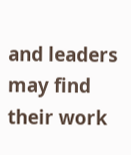and leaders may find their work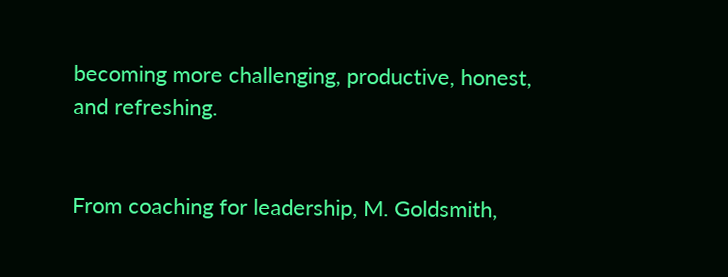becoming more challenging, productive, honest, and refreshing.


From coaching for leadership, M. Goldsmith,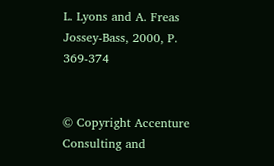L. Lyons and A. Freas Jossey-Bass, 2000, P. 369-374


© Copyright Accenture Consulting and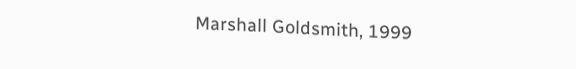Marshall Goldsmith, 1999